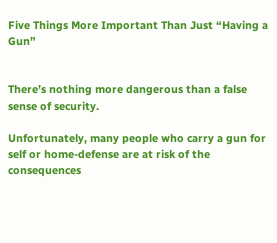Five Things More Important Than Just “Having a Gun”


There’s nothing more dangerous than a false sense of security.

Unfortunately, many people who carry a gun for self or home-defense are at risk of the consequences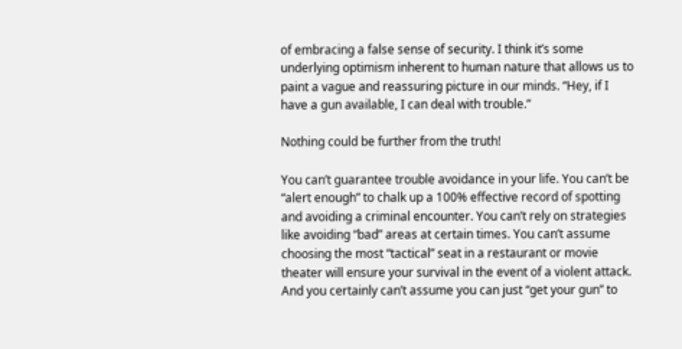of embracing a false sense of security. I think it’s some underlying optimism inherent to human nature that allows us to paint a vague and reassuring picture in our minds. “Hey, if I have a gun available, I can deal with trouble.”

Nothing could be further from the truth!

You can’t guarantee trouble avoidance in your life. You can’t be “alert enough” to chalk up a 100% effective record of spotting and avoiding a criminal encounter. You can’t rely on strategies like avoiding “bad” areas at certain times. You can’t assume choosing the most “tactical” seat in a restaurant or movie theater will ensure your survival in the event of a violent attack. And you certainly can’t assume you can just “get your gun” to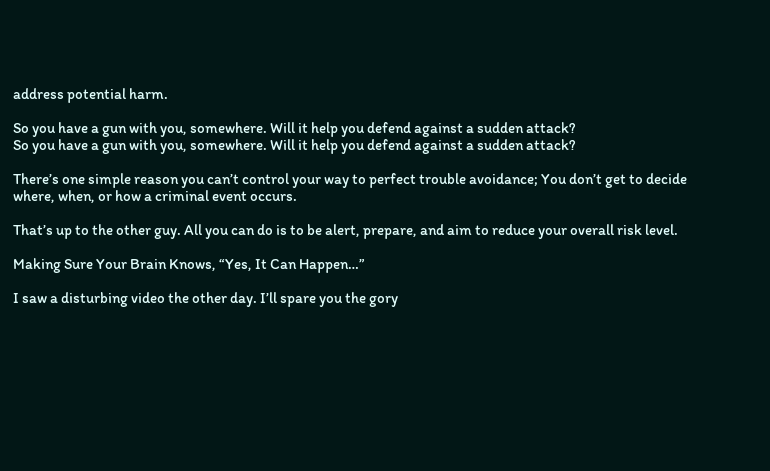address potential harm.

So you have a gun with you, somewhere. Will it help you defend against a sudden attack?
So you have a gun with you, somewhere. Will it help you defend against a sudden attack?

There’s one simple reason you can’t control your way to perfect trouble avoidance; You don’t get to decide where, when, or how a criminal event occurs.

That’s up to the other guy. All you can do is to be alert, prepare, and aim to reduce your overall risk level.

Making Sure Your Brain Knows, “Yes, It Can Happen…”

I saw a disturbing video the other day. I’ll spare you the gory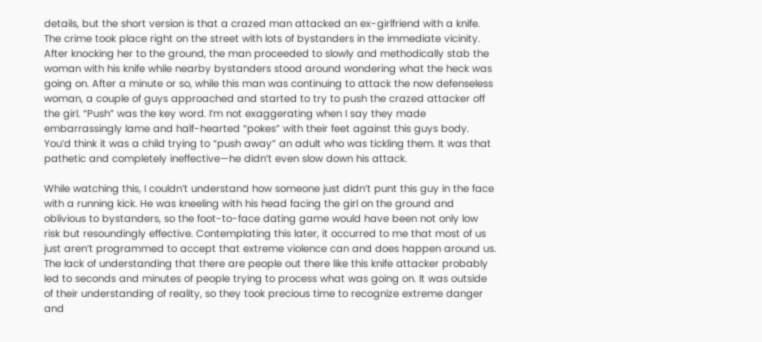details, but the short version is that a crazed man attacked an ex-girlfriend with a knife. The crime took place right on the street with lots of bystanders in the immediate vicinity. After knocking her to the ground, the man proceeded to slowly and methodically stab the woman with his knife while nearby bystanders stood around wondering what the heck was going on. After a minute or so, while this man was continuing to attack the now defenseless woman, a couple of guys approached and started to try to push the crazed attacker off the girl. “Push” was the key word. I’m not exaggerating when I say they made embarrassingly lame and half-hearted “pokes” with their feet against this guys body. You’d think it was a child trying to “push away” an adult who was tickling them. It was that pathetic and completely ineffective—he didn’t even slow down his attack.

While watching this, I couldn’t understand how someone just didn’t punt this guy in the face with a running kick. He was kneeling with his head facing the girl on the ground and oblivious to bystanders, so the foot-to-face dating game would have been not only low risk but resoundingly effective. Contemplating this later, it occurred to me that most of us just aren’t programmed to accept that extreme violence can and does happen around us. The lack of understanding that there are people out there like this knife attacker probably led to seconds and minutes of people trying to process what was going on. It was outside of their understanding of reality, so they took precious time to recognize extreme danger and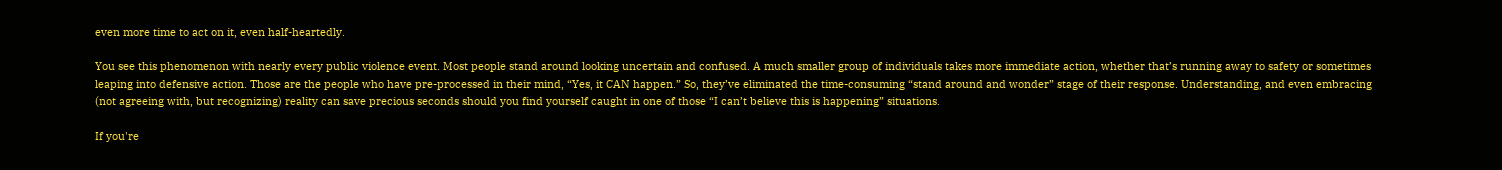even more time to act on it, even half-heartedly.

You see this phenomenon with nearly every public violence event. Most people stand around looking uncertain and confused. A much smaller group of individuals takes more immediate action, whether that’s running away to safety or sometimes leaping into defensive action. Those are the people who have pre-processed in their mind, “Yes, it CAN happen.” So, they’ve eliminated the time-consuming “stand around and wonder” stage of their response. Understanding, and even embracing (not agreeing with, but recognizing) reality can save precious seconds should you find yourself caught in one of those “I can’t believe this is happening” situations.

If you're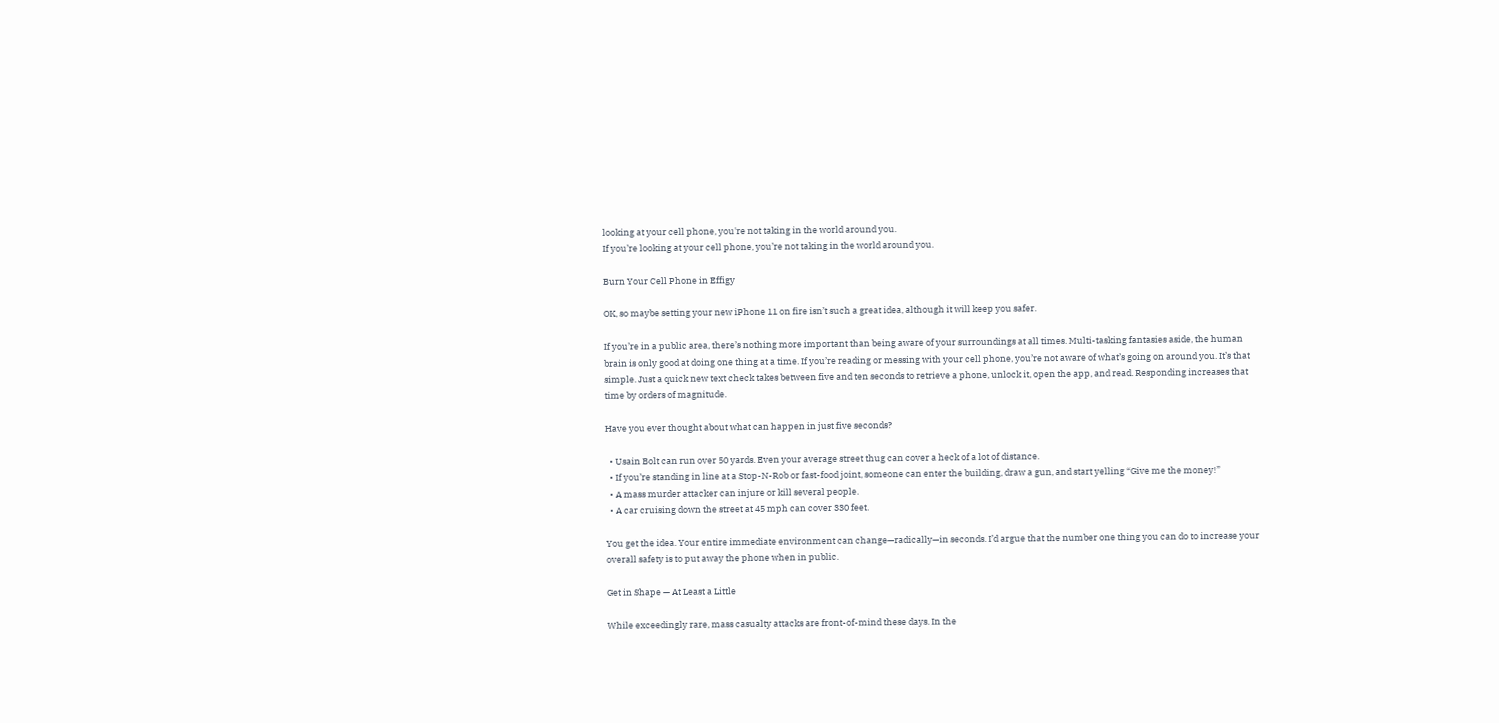looking at your cell phone, you're not taking in the world around you.
If you’re looking at your cell phone, you’re not taking in the world around you.

Burn Your Cell Phone in Effigy

OK, so maybe setting your new iPhone 11 on fire isn’t such a great idea, although it will keep you safer.

If you’re in a public area, there’s nothing more important than being aware of your surroundings at all times. Multi-tasking fantasies aside, the human brain is only good at doing one thing at a time. If you’re reading or messing with your cell phone, you’re not aware of what’s going on around you. It’s that simple. Just a quick new text check takes between five and ten seconds to retrieve a phone, unlock it, open the app, and read. Responding increases that time by orders of magnitude.

Have you ever thought about what can happen in just five seconds?

  • Usain Bolt can run over 50 yards. Even your average street thug can cover a heck of a lot of distance.
  • If you’re standing in line at a Stop-N-Rob or fast-food joint, someone can enter the building, draw a gun, and start yelling “Give me the money!”
  • A mass murder attacker can injure or kill several people.
  • A car cruising down the street at 45 mph can cover 330 feet.

You get the idea. Your entire immediate environment can change—radically—in seconds. I’d argue that the number one thing you can do to increase your overall safety is to put away the phone when in public.

Get in Shape — At Least a Little

While exceedingly rare, mass casualty attacks are front-of-mind these days. In the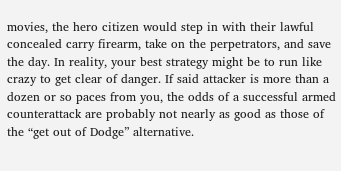movies, the hero citizen would step in with their lawful concealed carry firearm, take on the perpetrators, and save the day. In reality, your best strategy might be to run like crazy to get clear of danger. If said attacker is more than a dozen or so paces from you, the odds of a successful armed counterattack are probably not nearly as good as those of the “get out of Dodge” alternative.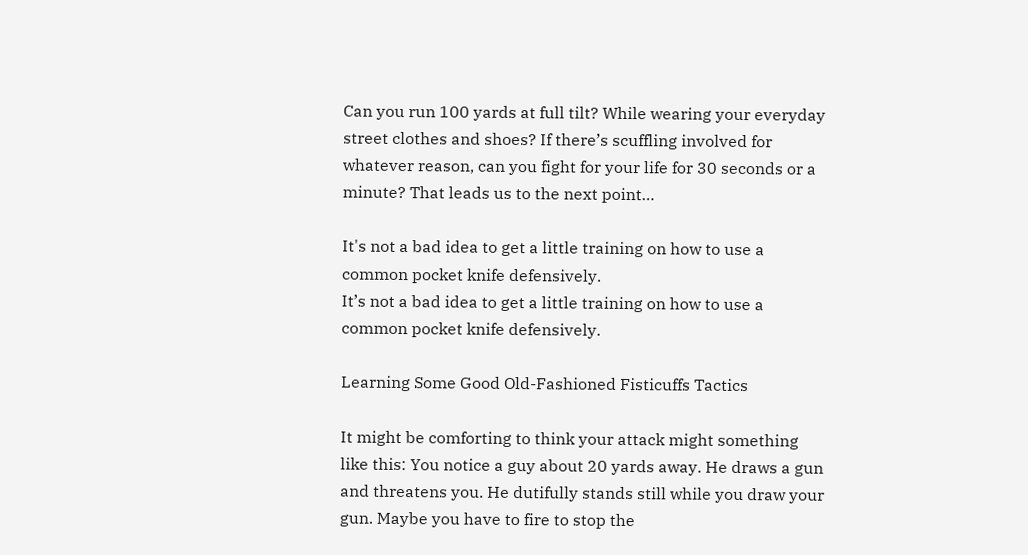Can you run 100 yards at full tilt? While wearing your everyday street clothes and shoes? If there’s scuffling involved for whatever reason, can you fight for your life for 30 seconds or a minute? That leads us to the next point…

It's not a bad idea to get a little training on how to use a common pocket knife defensively.
It’s not a bad idea to get a little training on how to use a common pocket knife defensively.

Learning Some Good Old-Fashioned Fisticuffs Tactics

It might be comforting to think your attack might something like this: You notice a guy about 20 yards away. He draws a gun and threatens you. He dutifully stands still while you draw your gun. Maybe you have to fire to stop the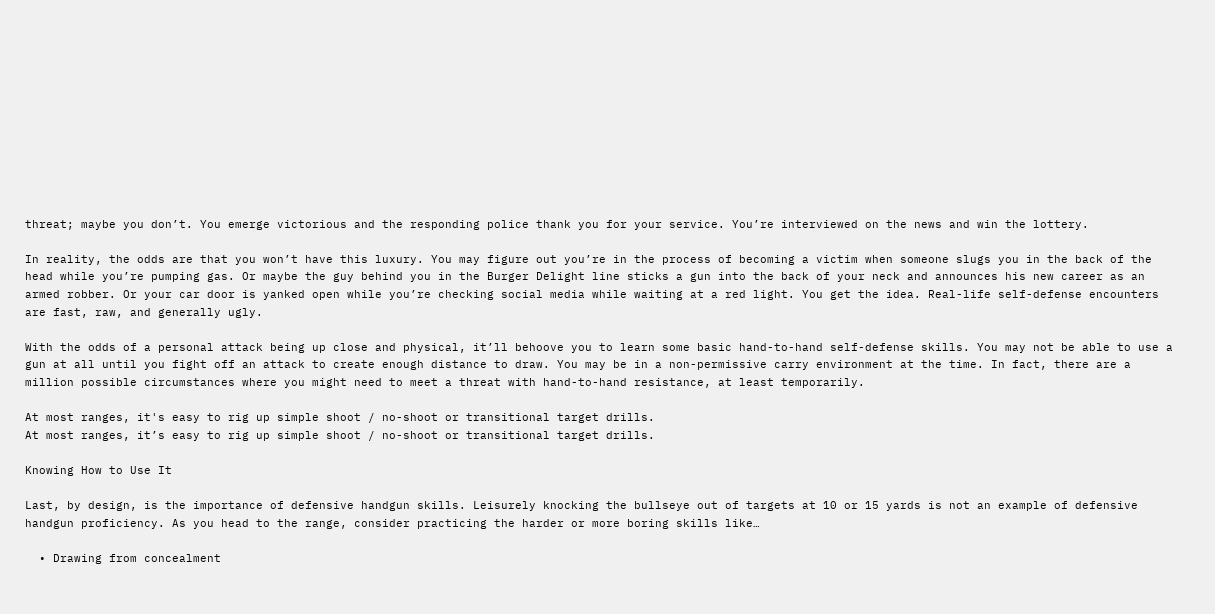threat; maybe you don’t. You emerge victorious and the responding police thank you for your service. You’re interviewed on the news and win the lottery.

In reality, the odds are that you won’t have this luxury. You may figure out you’re in the process of becoming a victim when someone slugs you in the back of the head while you’re pumping gas. Or maybe the guy behind you in the Burger Delight line sticks a gun into the back of your neck and announces his new career as an armed robber. Or your car door is yanked open while you’re checking social media while waiting at a red light. You get the idea. Real-life self-defense encounters are fast, raw, and generally ugly.

With the odds of a personal attack being up close and physical, it’ll behoove you to learn some basic hand-to-hand self-defense skills. You may not be able to use a gun at all until you fight off an attack to create enough distance to draw. You may be in a non-permissive carry environment at the time. In fact, there are a million possible circumstances where you might need to meet a threat with hand-to-hand resistance, at least temporarily.

At most ranges, it's easy to rig up simple shoot / no-shoot or transitional target drills.
At most ranges, it’s easy to rig up simple shoot / no-shoot or transitional target drills.

Knowing How to Use It

Last, by design, is the importance of defensive handgun skills. Leisurely knocking the bullseye out of targets at 10 or 15 yards is not an example of defensive handgun proficiency. As you head to the range, consider practicing the harder or more boring skills like…

  • Drawing from concealment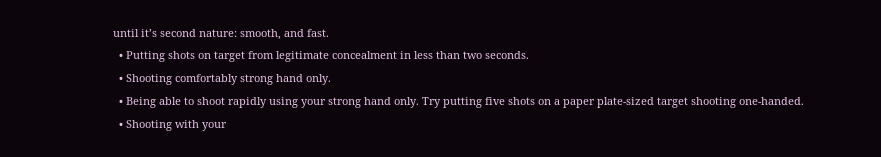until it’s second nature: smooth, and fast.
  • Putting shots on target from legitimate concealment in less than two seconds.
  • Shooting comfortably strong hand only.
  • Being able to shoot rapidly using your strong hand only. Try putting five shots on a paper plate-sized target shooting one-handed.
  • Shooting with your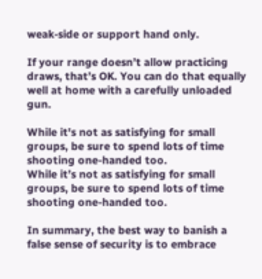weak-side or support hand only.

If your range doesn’t allow practicing draws, that’s OK. You can do that equally well at home with a carefully unloaded gun.

While it's not as satisfying for small groups, be sure to spend lots of time shooting one-handed too.
While it’s not as satisfying for small groups, be sure to spend lots of time shooting one-handed too.

In summary, the best way to banish a false sense of security is to embrace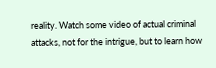reality. Watch some video of actual criminal attacks, not for the intrigue, but to learn how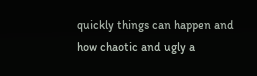quickly things can happen and how chaotic and ugly a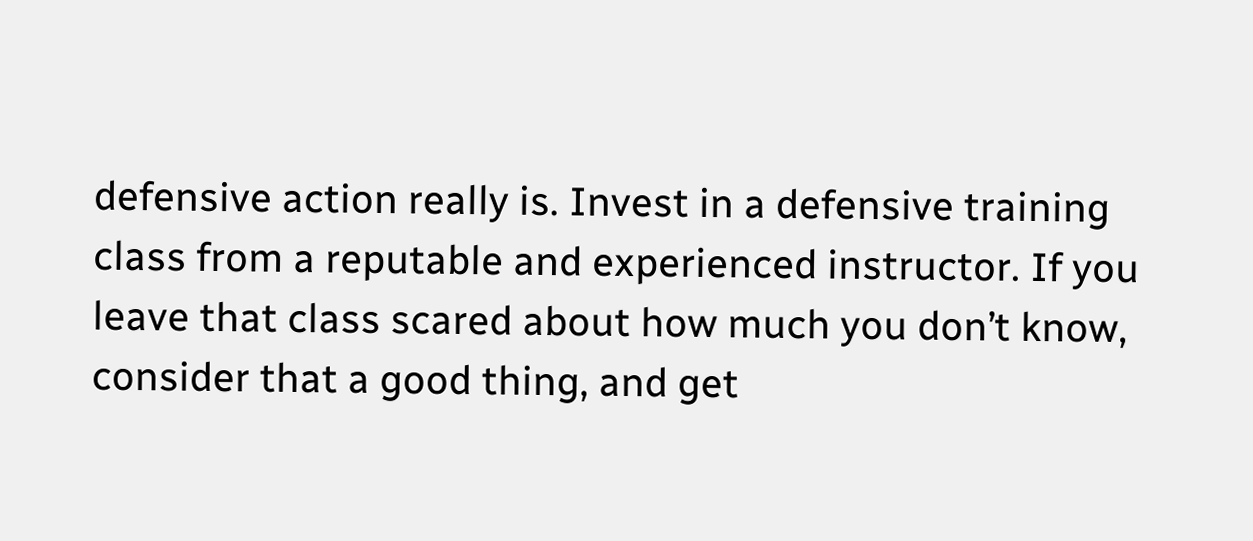defensive action really is. Invest in a defensive training class from a reputable and experienced instructor. If you leave that class scared about how much you don’t know, consider that a good thing, and get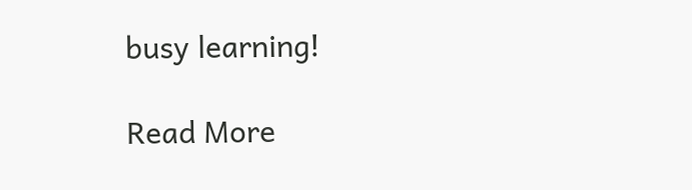busy learning!

Read More